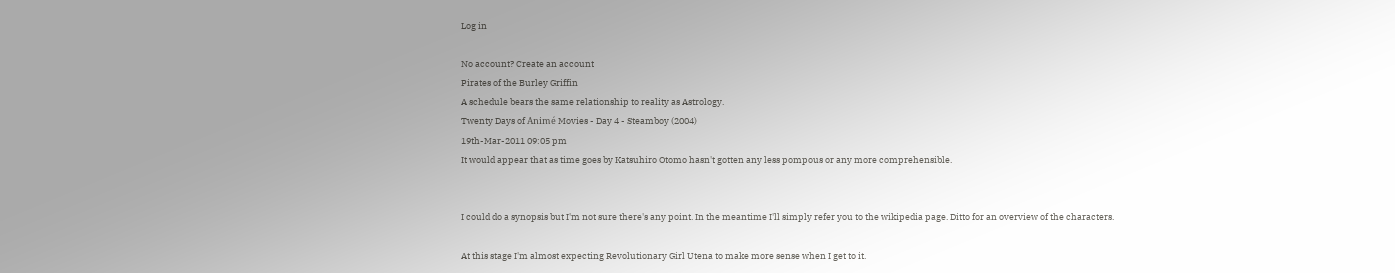Log in

No account? Create an account
Pirates of the Burley Griffin
A schedule bears the same relationship to reality as Astrology.
Twenty Days of Animé Movies - Day 4 - Steamboy (2004)
19th-Mar-2011 09:05 pm
It would appear that as time goes by Katsuhiro Otomo hasn't gotten any less pompous or any more comprehensible.


I could do a synopsis but I'm not sure there's any point. In the meantime I'll simply refer you to the wikipedia page. Ditto for an overview of the characters.

At this stage I'm almost expecting Revolutionary Girl Utena to make more sense when I get to it.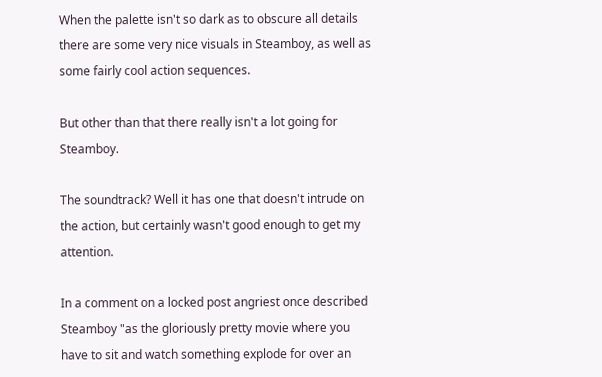When the palette isn't so dark as to obscure all details there are some very nice visuals in Steamboy, as well as some fairly cool action sequences.

But other than that there really isn't a lot going for Steamboy.

The soundtrack? Well it has one that doesn't intrude on the action, but certainly wasn't good enough to get my attention.

In a comment on a locked post angriest once described Steamboy "as the gloriously pretty movie where you have to sit and watch something explode for over an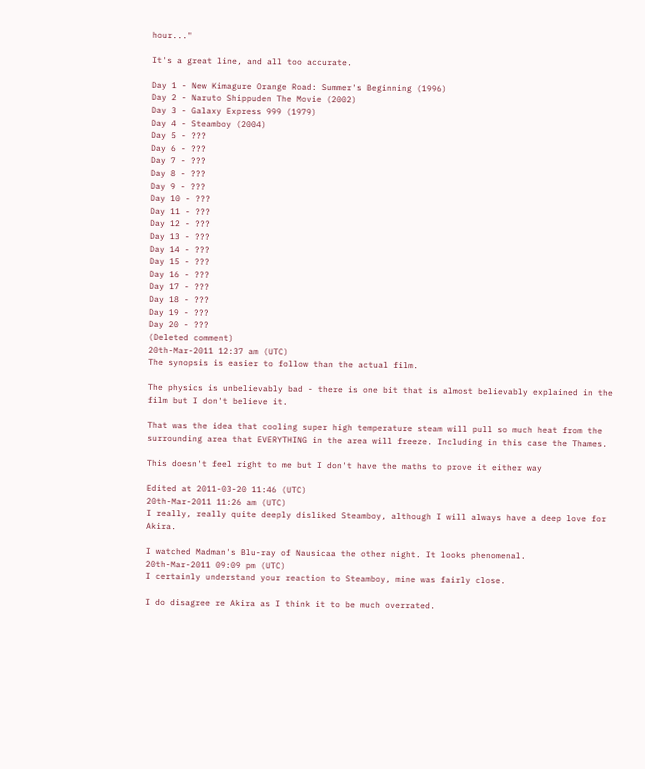hour..."

It's a great line, and all too accurate.

Day 1 - New Kimagure Orange Road: Summer's Beginning (1996)
Day 2 - Naruto Shippuden The Movie (2002)
Day 3 - Galaxy Express 999 (1979)
Day 4 - Steamboy (2004)
Day 5 - ???
Day 6 - ???
Day 7 - ???
Day 8 - ???
Day 9 - ???
Day 10 - ???
Day 11 - ???
Day 12 - ???
Day 13 - ???
Day 14 - ???
Day 15 - ???
Day 16 - ???
Day 17 - ???
Day 18 - ???
Day 19 - ???
Day 20 - ???
(Deleted comment)
20th-Mar-2011 12:37 am (UTC)
The synopsis is easier to follow than the actual film.

The physics is unbelievably bad - there is one bit that is almost believably explained in the film but I don't believe it.

That was the idea that cooling super high temperature steam will pull so much heat from the surrounding area that EVERYTHING in the area will freeze. Including in this case the Thames.

This doesn't feel right to me but I don't have the maths to prove it either way

Edited at 2011-03-20 11:46 (UTC)
20th-Mar-2011 11:26 am (UTC)
I really, really quite deeply disliked Steamboy, although I will always have a deep love for Akira.

I watched Madman's Blu-ray of Nausicaa the other night. It looks phenomenal.
20th-Mar-2011 09:09 pm (UTC)
I certainly understand your reaction to Steamboy, mine was fairly close.

I do disagree re Akira as I think it to be much overrated.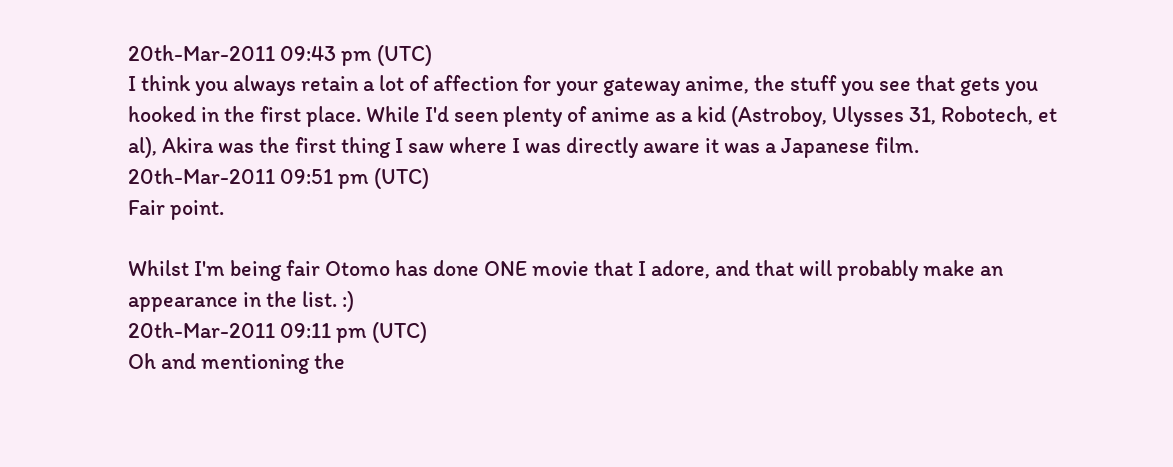20th-Mar-2011 09:43 pm (UTC)
I think you always retain a lot of affection for your gateway anime, the stuff you see that gets you hooked in the first place. While I'd seen plenty of anime as a kid (Astroboy, Ulysses 31, Robotech, et al), Akira was the first thing I saw where I was directly aware it was a Japanese film.
20th-Mar-2011 09:51 pm (UTC)
Fair point.

Whilst I'm being fair Otomo has done ONE movie that I adore, and that will probably make an appearance in the list. :)
20th-Mar-2011 09:11 pm (UTC)
Oh and mentioning the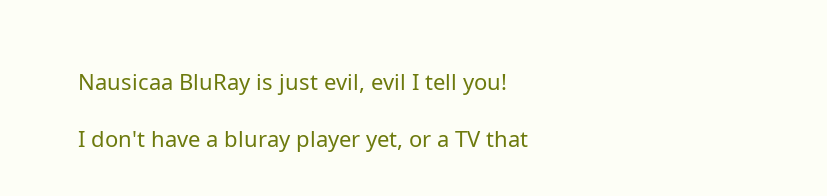Nausicaa BluRay is just evil, evil I tell you!

I don't have a bluray player yet, or a TV that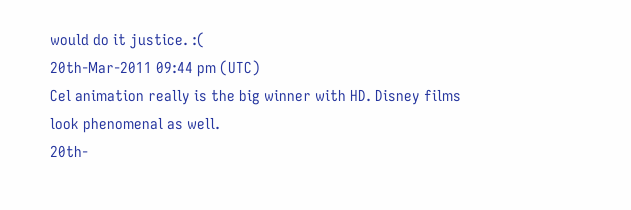would do it justice. :(
20th-Mar-2011 09:44 pm (UTC)
Cel animation really is the big winner with HD. Disney films look phenomenal as well.
20th-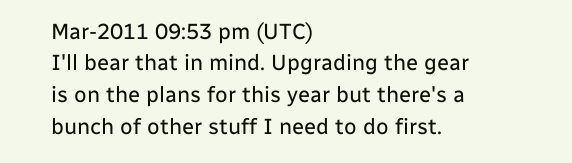Mar-2011 09:53 pm (UTC)
I'll bear that in mind. Upgrading the gear is on the plans for this year but there's a bunch of other stuff I need to do first.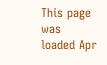This page was loaded Apr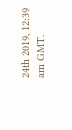24th 2019, 12:39 am GMT.